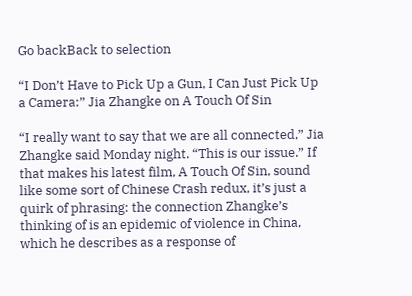Go backBack to selection

“I Don’t Have to Pick Up a Gun, I Can Just Pick Up a Camera:” Jia Zhangke on A Touch Of Sin

“I really want to say that we are all connected,” Jia Zhangke said Monday night. “This is our issue.” If that makes his latest film, A Touch Of Sin, sound like some sort of Chinese Crash redux, it’s just a quirk of phrasing: the connection Zhangke’s thinking of is an epidemic of violence in China, which he describes as a response of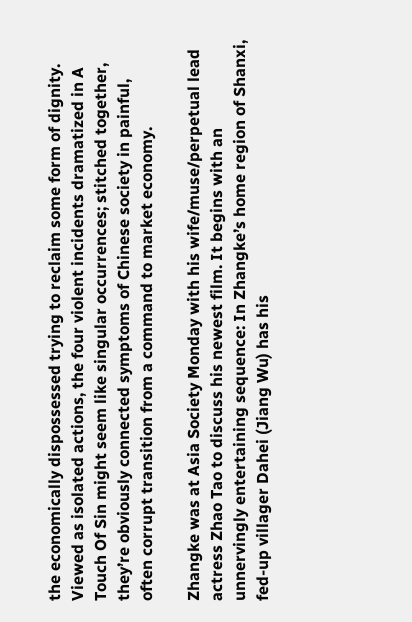the economically dispossessed trying to reclaim some form of dignity. Viewed as isolated actions, the four violent incidents dramatized in A Touch Of Sin might seem like singular occurrences; stitched together, they’re obviously connected symptoms of Chinese society in painful, often corrupt transition from a command to market economy.

Zhangke was at Asia Society Monday with his wife/muse/perpetual lead actress Zhao Tao to discuss his newest film. It begins with an unnervingly entertaining sequence: In Zhangke’s home region of Shanxi, fed-up villager Dahei (Jiang Wu) has his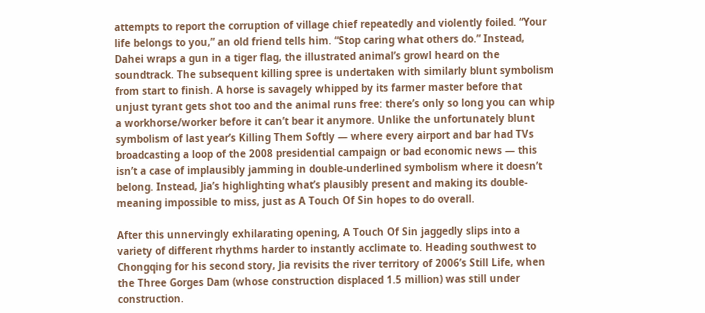attempts to report the corruption of village chief repeatedly and violently foiled. “Your life belongs to you,” an old friend tells him. “Stop caring what others do.” Instead, Dahei wraps a gun in a tiger flag, the illustrated animal’s growl heard on the soundtrack. The subsequent killing spree is undertaken with similarly blunt symbolism from start to finish. A horse is savagely whipped by its farmer master before that unjust tyrant gets shot too and the animal runs free: there’s only so long you can whip a workhorse/worker before it can’t bear it anymore. Unlike the unfortunately blunt symbolism of last year’s Killing Them Softly — where every airport and bar had TVs broadcasting a loop of the 2008 presidential campaign or bad economic news — this isn’t a case of implausibly jamming in double-underlined symbolism where it doesn’t belong. Instead, Jia’s highlighting what’s plausibly present and making its double-meaning impossible to miss, just as A Touch Of Sin hopes to do overall.

After this unnervingly exhilarating opening, A Touch Of Sin jaggedly slips into a variety of different rhythms harder to instantly acclimate to. Heading southwest to Chongqing for his second story, Jia revisits the river territory of 2006’s Still Life, when the Three Gorges Dam (whose construction displaced 1.5 million) was still under construction.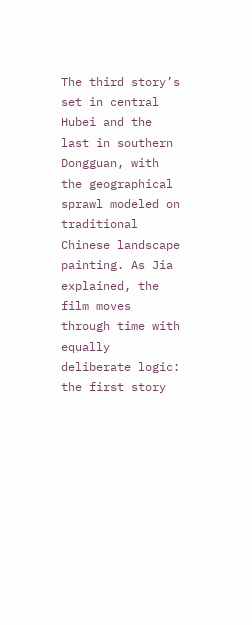The third story’s set in central Hubei and the last in southern Dongguan, with the geographical sprawl modeled on traditional Chinese landscape painting. As Jia explained, the film moves through time with equally deliberate logic: the first story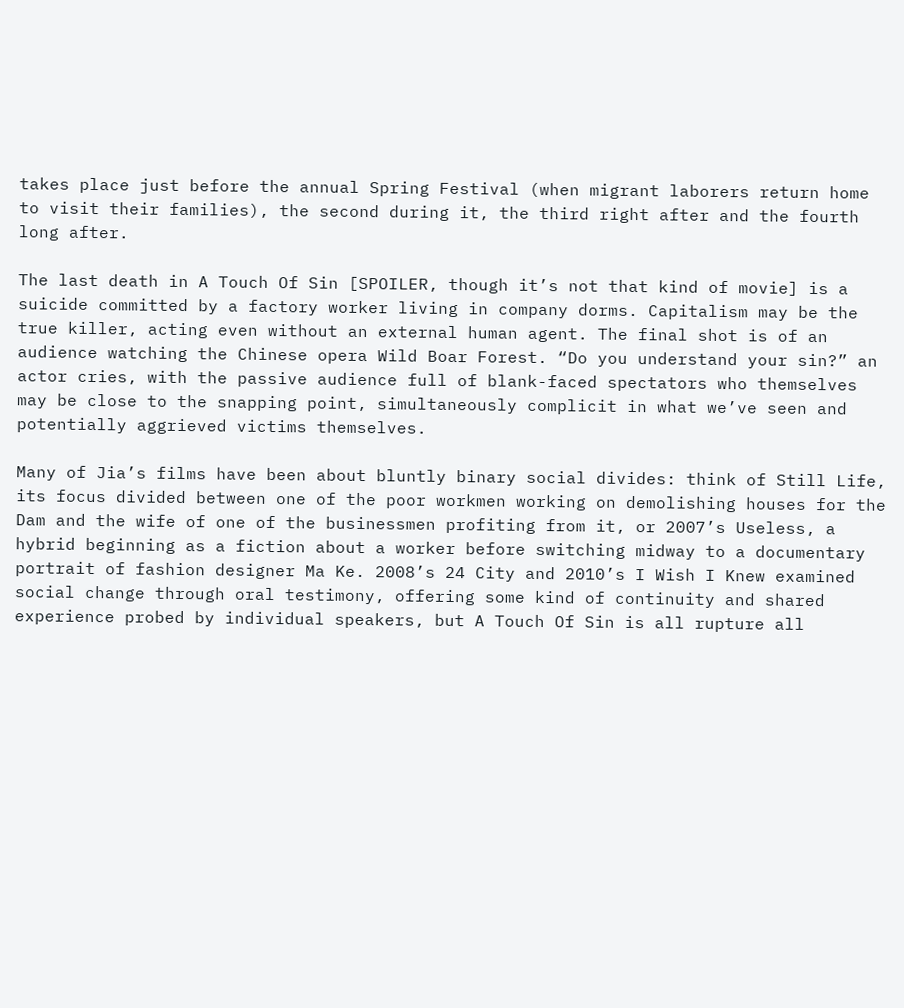takes place just before the annual Spring Festival (when migrant laborers return home to visit their families), the second during it, the third right after and the fourth long after.

The last death in A Touch Of Sin [SPOILER, though it’s not that kind of movie] is a suicide committed by a factory worker living in company dorms. Capitalism may be the true killer, acting even without an external human agent. The final shot is of an audience watching the Chinese opera Wild Boar Forest. “Do you understand your sin?” an actor cries, with the passive audience full of blank-faced spectators who themselves may be close to the snapping point, simultaneously complicit in what we’ve seen and potentially aggrieved victims themselves.

Many of Jia’s films have been about bluntly binary social divides: think of Still Life, its focus divided between one of the poor workmen working on demolishing houses for the Dam and the wife of one of the businessmen profiting from it, or 2007’s Useless, a hybrid beginning as a fiction about a worker before switching midway to a documentary portrait of fashion designer Ma Ke. 2008’s 24 City and 2010’s I Wish I Knew examined social change through oral testimony, offering some kind of continuity and shared experience probed by individual speakers, but A Touch Of Sin is all rupture all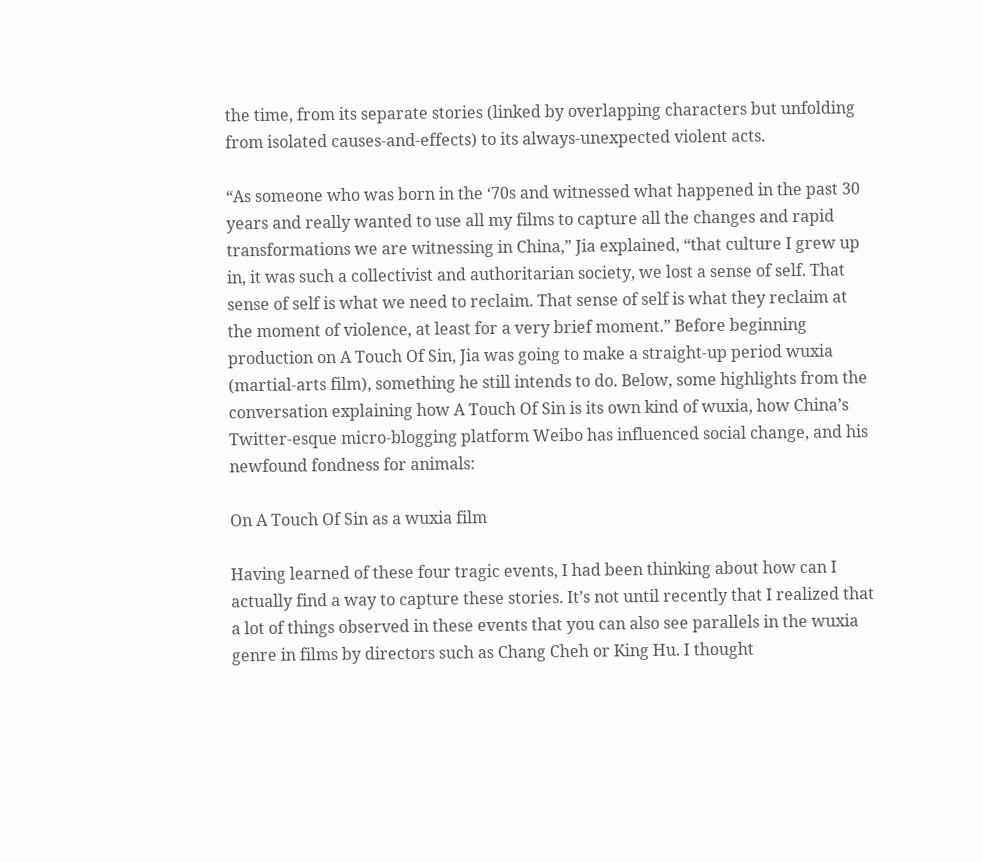the time, from its separate stories (linked by overlapping characters but unfolding from isolated causes-and-effects) to its always-unexpected violent acts.

“As someone who was born in the ‘70s and witnessed what happened in the past 30 years and really wanted to use all my films to capture all the changes and rapid transformations we are witnessing in China,” Jia explained, “that culture I grew up in, it was such a collectivist and authoritarian society, we lost a sense of self. That sense of self is what we need to reclaim. That sense of self is what they reclaim at the moment of violence, at least for a very brief moment.” Before beginning production on A Touch Of Sin, Jia was going to make a straight-up period wuxia (martial-arts film), something he still intends to do. Below, some highlights from the conversation explaining how A Touch Of Sin is its own kind of wuxia, how China’s Twitter-esque micro-blogging platform Weibo has influenced social change, and his newfound fondness for animals:

On A Touch Of Sin as a wuxia film

Having learned of these four tragic events, I had been thinking about how can I actually find a way to capture these stories. It’s not until recently that I realized that a lot of things observed in these events that you can also see parallels in the wuxia genre in films by directors such as Chang Cheh or King Hu. I thought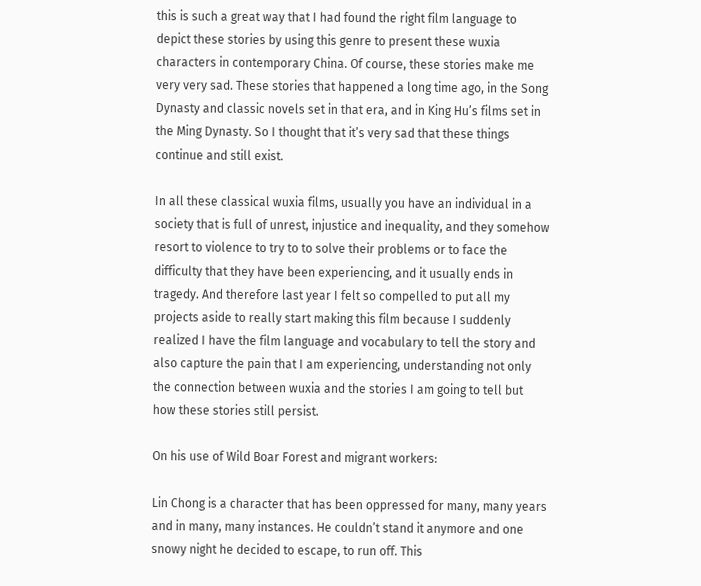this is such a great way that I had found the right film language to depict these stories by using this genre to present these wuxia characters in contemporary China. Of course, these stories make me very very sad. These stories that happened a long time ago, in the Song Dynasty and classic novels set in that era, and in King Hu’s films set in the Ming Dynasty. So I thought that it’s very sad that these things continue and still exist.

In all these classical wuxia films, usually you have an individual in a society that is full of unrest, injustice and inequality, and they somehow resort to violence to try to to solve their problems or to face the difficulty that they have been experiencing, and it usually ends in tragedy. And therefore last year I felt so compelled to put all my projects aside to really start making this film because I suddenly realized I have the film language and vocabulary to tell the story and also capture the pain that I am experiencing, understanding not only the connection between wuxia and the stories I am going to tell but how these stories still persist.

On his use of Wild Boar Forest and migrant workers:

Lin Chong is a character that has been oppressed for many, many years and in many, many instances. He couldn’t stand it anymore and one snowy night he decided to escape, to run off. This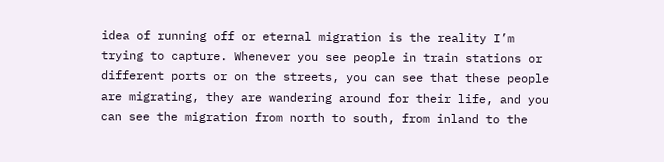idea of running off or eternal migration is the reality I’m trying to capture. Whenever you see people in train stations or different ports or on the streets, you can see that these people are migrating, they are wandering around for their life, and you can see the migration from north to south, from inland to the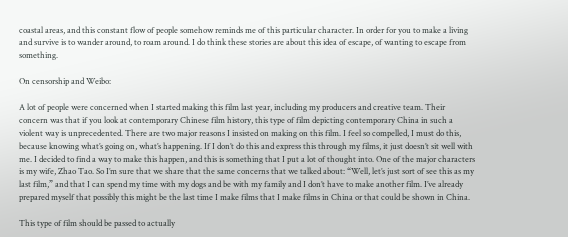coastal areas, and this constant flow of people somehow reminds me of this particular character. In order for you to make a living and survive is to wander around, to roam around. I do think these stories are about this idea of escape, of wanting to escape from something.

On censorship and Weibo:

A lot of people were concerned when I started making this film last year, including my producers and creative team. Their concern was that if you look at contemporary Chinese film history, this type of film depicting contemporary China in such a violent way is unprecedented. There are two major reasons I insisted on making on this film. I feel so compelled, I must do this, because knowing what’s going on, what’s happening. If I don’t do this and express this through my films, it just doesn’t sit well with me. I decided to find a way to make this happen, and this is something that I put a lot of thought into. One of the major characters is my wife, Zhao Tao. So I’m sure that we share that the same concerns that we talked about: “Well, let’s just sort of see this as my last film,” and that I can spend my time with my dogs and be with my family and I don’t have to make another film. I’ve already prepared myself that possibly this might be the last time I make films that I make films in China or that could be shown in China.

This type of film should be passed to actually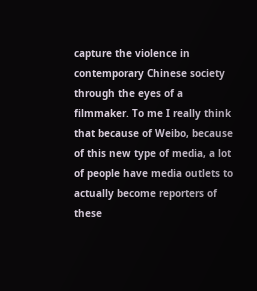capture the violence in contemporary Chinese society through the eyes of a filmmaker. To me I really think that because of Weibo, because of this new type of media, a lot of people have media outlets to actually become reporters of these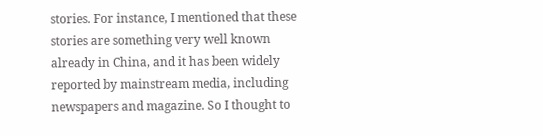stories. For instance, I mentioned that these stories are something very well known already in China, and it has been widely reported by mainstream media, including newspapers and magazine. So I thought to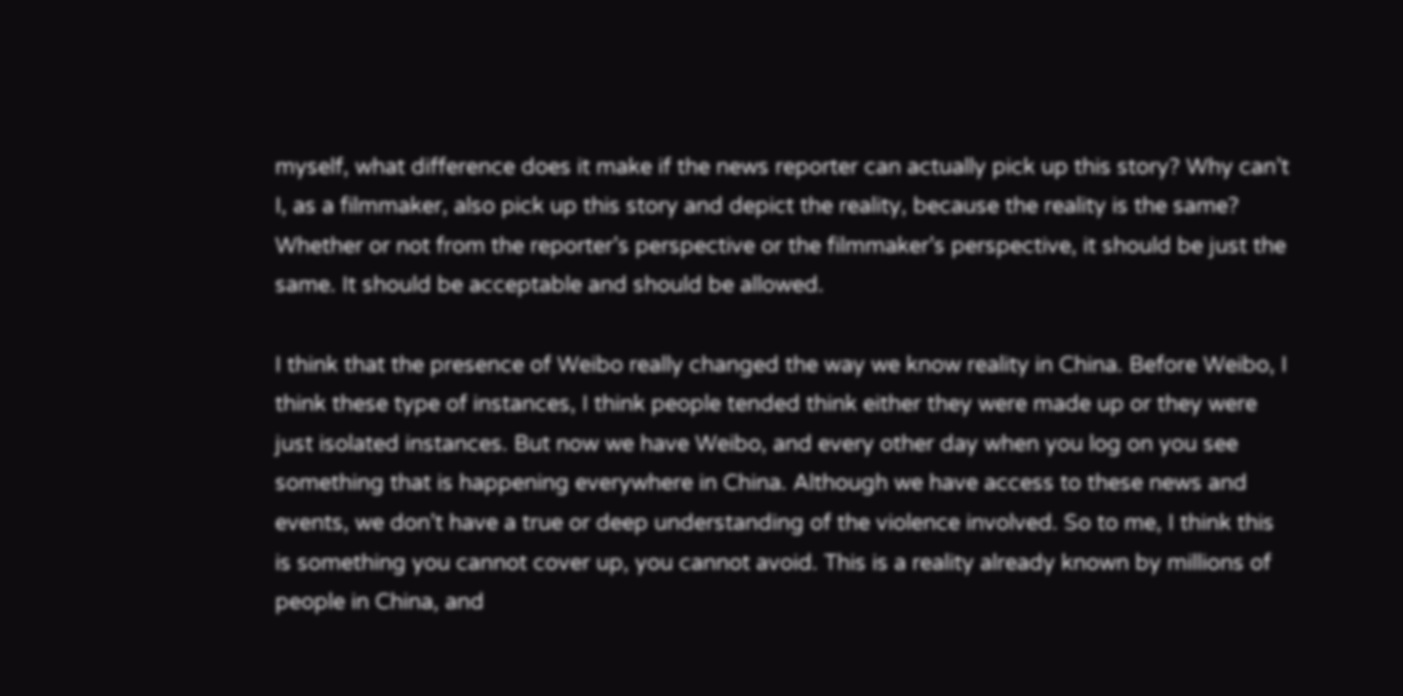myself, what difference does it make if the news reporter can actually pick up this story? Why can’t I, as a filmmaker, also pick up this story and depict the reality, because the reality is the same? Whether or not from the reporter’s perspective or the filmmaker’s perspective, it should be just the same. It should be acceptable and should be allowed.

I think that the presence of Weibo really changed the way we know reality in China. Before Weibo, I think these type of instances, I think people tended think either they were made up or they were just isolated instances. But now we have Weibo, and every other day when you log on you see something that is happening everywhere in China. Although we have access to these news and events, we don’t have a true or deep understanding of the violence involved. So to me, I think this is something you cannot cover up, you cannot avoid. This is a reality already known by millions of people in China, and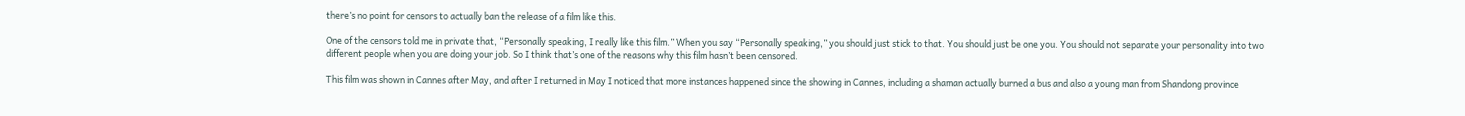there’s no point for censors to actually ban the release of a film like this.

One of the censors told me in private that, “Personally speaking, I really like this film.” When you say “Personally speaking,” you should just stick to that. You should just be one you. You should not separate your personality into two different people when you are doing your job. So I think that’s one of the reasons why this film hasn’t been censored.

This film was shown in Cannes after May, and after I returned in May I noticed that more instances happened since the showing in Cannes, including a shaman actually burned a bus and also a young man from Shandong province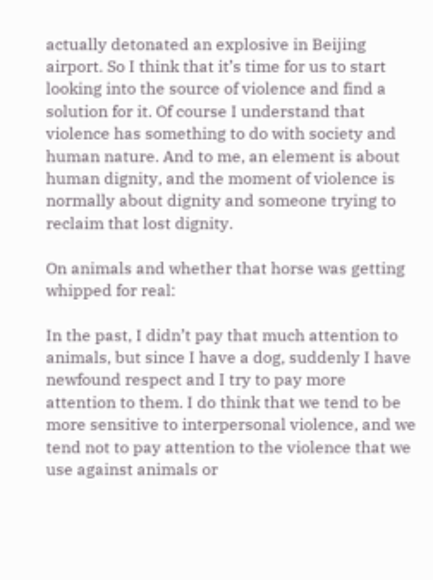actually detonated an explosive in Beijing airport. So I think that it’s time for us to start looking into the source of violence and find a solution for it. Of course I understand that violence has something to do with society and human nature. And to me, an element is about human dignity, and the moment of violence is normally about dignity and someone trying to reclaim that lost dignity.

On animals and whether that horse was getting whipped for real:

In the past, I didn’t pay that much attention to animals, but since I have a dog, suddenly I have newfound respect and I try to pay more attention to them. I do think that we tend to be more sensitive to interpersonal violence, and we tend not to pay attention to the violence that we use against animals or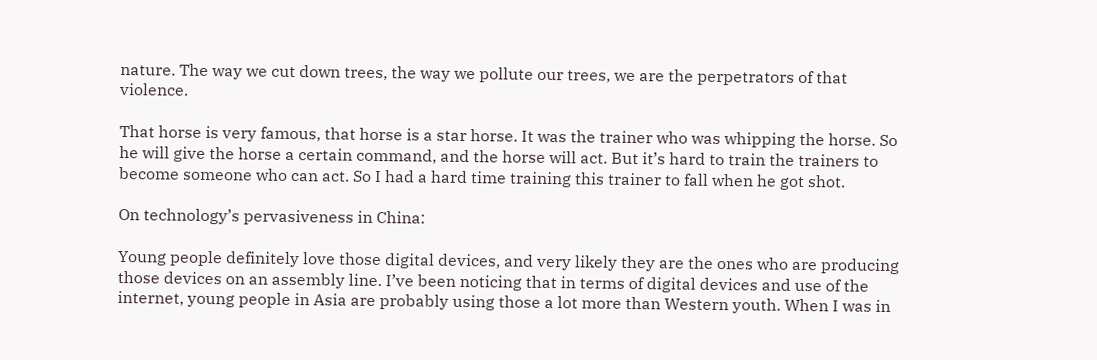nature. The way we cut down trees, the way we pollute our trees, we are the perpetrators of that violence.

That horse is very famous, that horse is a star horse. It was the trainer who was whipping the horse. So he will give the horse a certain command, and the horse will act. But it’s hard to train the trainers to become someone who can act. So I had a hard time training this trainer to fall when he got shot.

On technology’s pervasiveness in China:

Young people definitely love those digital devices, and very likely they are the ones who are producing those devices on an assembly line. I’ve been noticing that in terms of digital devices and use of the internet, young people in Asia are probably using those a lot more than Western youth. When I was in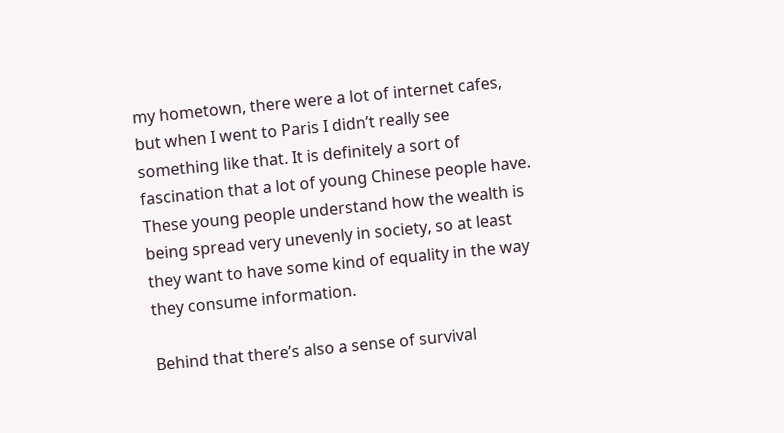my hometown, there were a lot of internet cafes, but when I went to Paris I didn’t really see something like that. It is definitely a sort of fascination that a lot of young Chinese people have. These young people understand how the wealth is being spread very unevenly in society, so at least they want to have some kind of equality in the way they consume information.

Behind that there’s also a sense of survival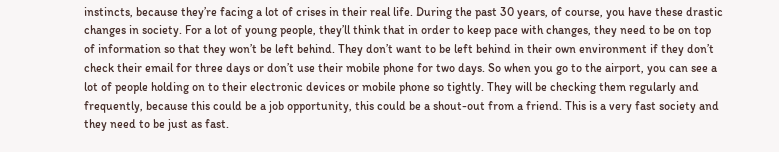instincts, because they’re facing a lot of crises in their real life. During the past 30 years, of course, you have these drastic changes in society. For a lot of young people, they’ll think that in order to keep pace with changes, they need to be on top of information so that they won’t be left behind. They don’t want to be left behind in their own environment if they don’t check their email for three days or don’t use their mobile phone for two days. So when you go to the airport, you can see a lot of people holding on to their electronic devices or mobile phone so tightly. They will be checking them regularly and frequently, because this could be a job opportunity, this could be a shout-out from a friend. This is a very fast society and they need to be just as fast.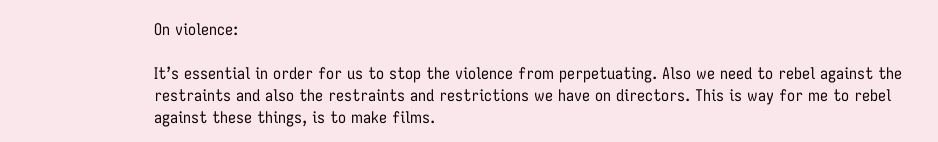On violence:

It’s essential in order for us to stop the violence from perpetuating. Also we need to rebel against the restraints and also the restraints and restrictions we have on directors. This is way for me to rebel against these things, is to make films.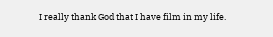I really thank God that I have film in my life.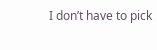I don’t have to pick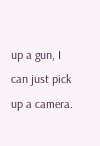up a gun, I can just pick up a camera.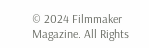© 2024 Filmmaker Magazine. All Rights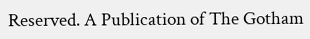Reserved. A Publication of The Gotham